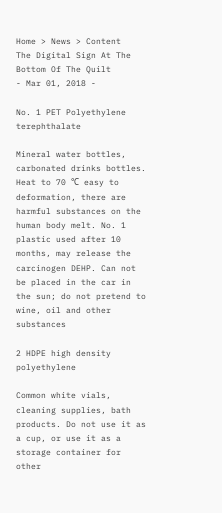Home > News > Content
The Digital Sign At The Bottom Of The Quilt
- Mar 01, 2018 -

No. 1 PET Polyethylene terephthalate

Mineral water bottles, carbonated drinks bottles. Heat to 70 ℃ easy to deformation, there are harmful substances on the human body melt. No. 1 plastic used after 10 months, may release the carcinogen DEHP. Can not be placed in the car in the sun; do not pretend to wine, oil and other substances

2 HDPE high density polyethylene

Common white vials, cleaning supplies, bath products. Do not use it as a cup, or use it as a storage container for other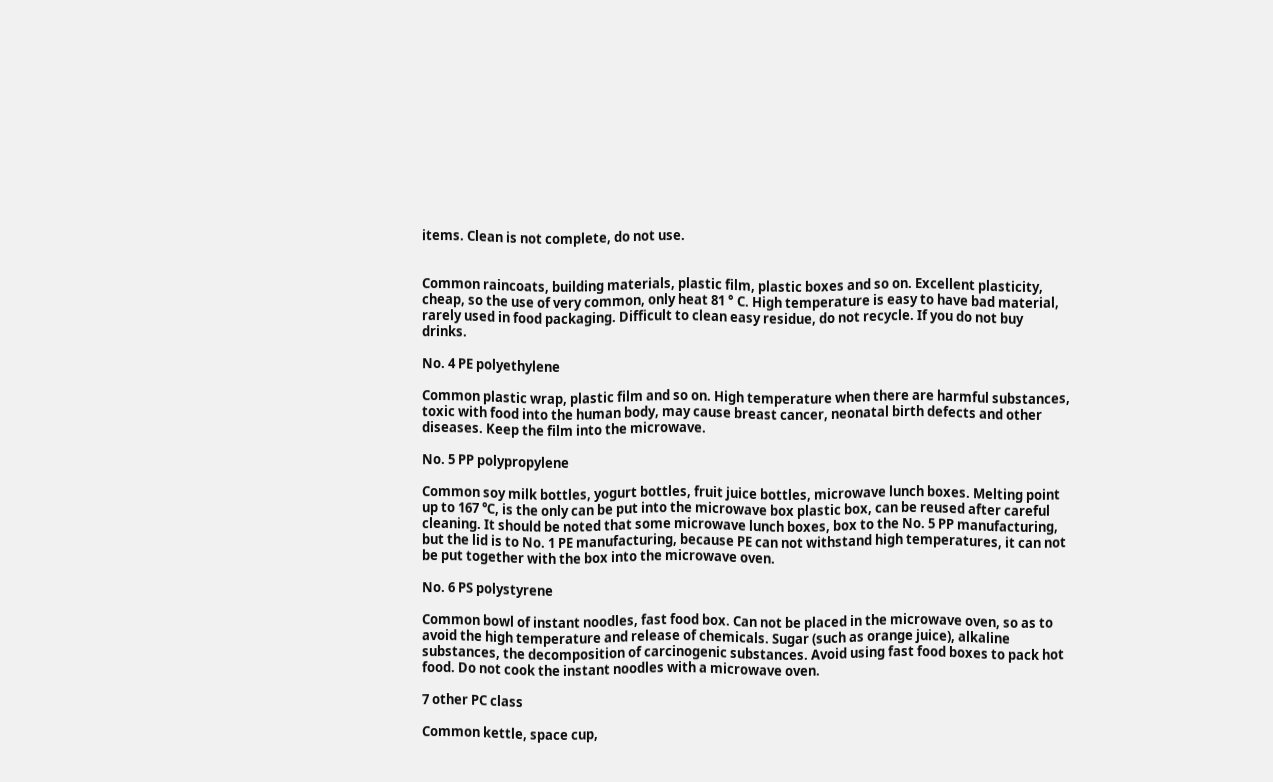items. Clean is not complete, do not use.


Common raincoats, building materials, plastic film, plastic boxes and so on. Excellent plasticity, cheap, so the use of very common, only heat 81 ° C. High temperature is easy to have bad material, rarely used in food packaging. Difficult to clean easy residue, do not recycle. If you do not buy drinks.

No. 4 PE polyethylene

Common plastic wrap, plastic film and so on. High temperature when there are harmful substances, toxic with food into the human body, may cause breast cancer, neonatal birth defects and other diseases. Keep the film into the microwave.

No. 5 PP polypropylene

Common soy milk bottles, yogurt bottles, fruit juice bottles, microwave lunch boxes. Melting point up to 167 ℃, is the only can be put into the microwave box plastic box, can be reused after careful cleaning. It should be noted that some microwave lunch boxes, box to the No. 5 PP manufacturing, but the lid is to No. 1 PE manufacturing, because PE can not withstand high temperatures, it can not be put together with the box into the microwave oven.

No. 6 PS polystyrene

Common bowl of instant noodles, fast food box. Can not be placed in the microwave oven, so as to avoid the high temperature and release of chemicals. Sugar (such as orange juice), alkaline substances, the decomposition of carcinogenic substances. Avoid using fast food boxes to pack hot food. Do not cook the instant noodles with a microwave oven.

7 other PC class

Common kettle, space cup,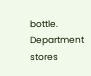bottle. Department stores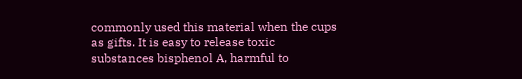commonly used this material when the cups as gifts. It is easy to release toxic substances bisphenol A, harmful to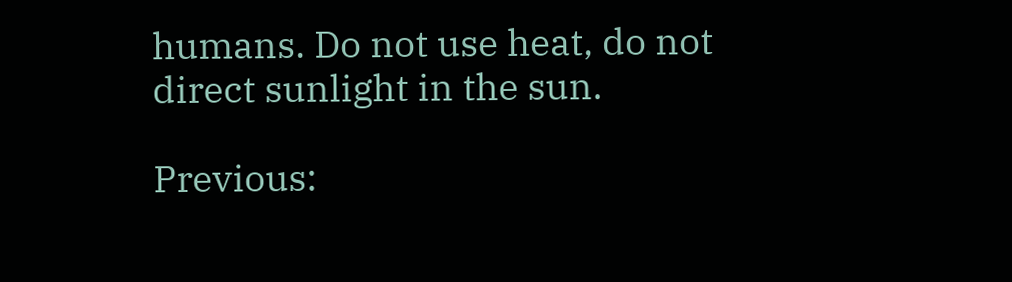humans. Do not use heat, do not direct sunlight in the sun.

Previous: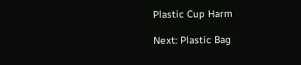Plastic Cup Harm

Next: Plastic Bag